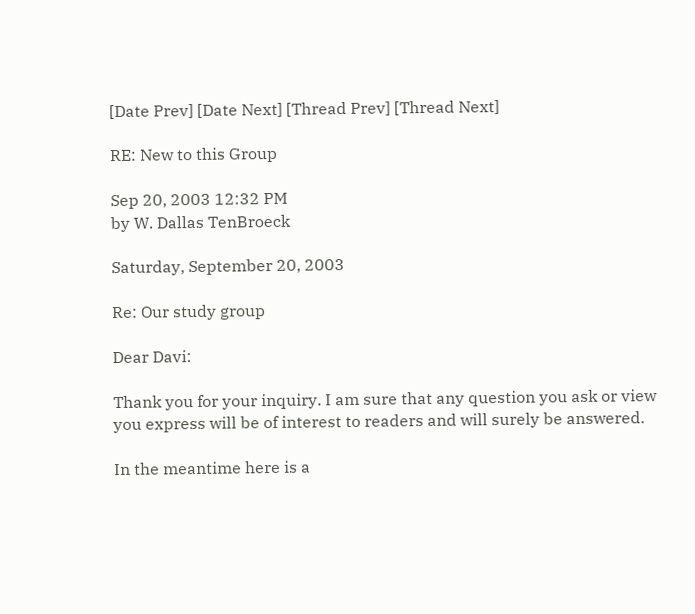[Date Prev] [Date Next] [Thread Prev] [Thread Next]

RE: New to this Group

Sep 20, 2003 12:32 PM
by W. Dallas TenBroeck

Saturday, September 20, 2003

Re: Our study group

Dear Davi:

Thank you for your inquiry. I am sure that any question you ask or view
you express will be of interest to readers and will surely be answered.

In the meantime here is a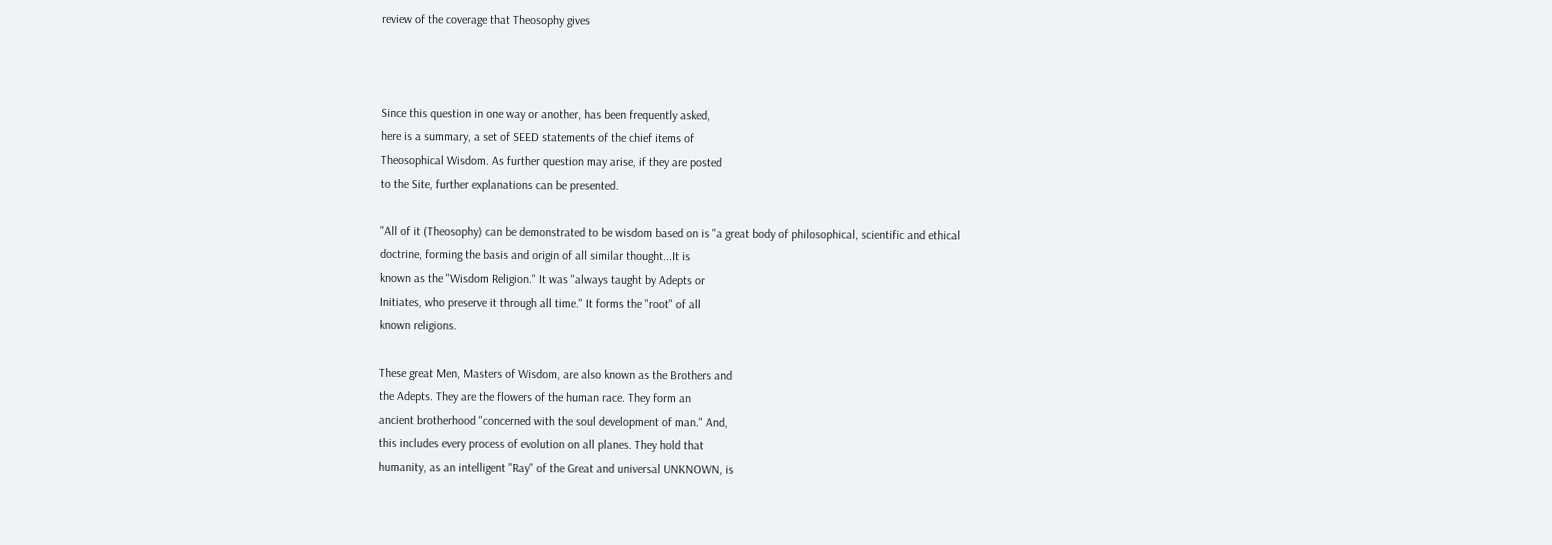review of the coverage that Theosophy gives



Since this question in one way or another, has been frequently asked,
here is a summary, a set of SEED statements of the chief items of
Theosophical Wisdom. As further question may arise, if they are posted
to the Site, further explanations can be presented.

"All of it (Theosophy) can be demonstrated to be wisdom based on is "a great body of philosophical, scientific and ethical
doctrine, forming the basis and origin of all similar thought...It is
known as the "Wisdom Religion." It was "always taught by Adepts or
Initiates, who preserve it through all time." It forms the "root" of all
known religions.

These great Men, Masters of Wisdom, are also known as the Brothers and
the Adepts. They are the flowers of the human race. They form an
ancient brotherhood "concerned with the soul development of man." And,
this includes every process of evolution on all planes. They hold that
humanity, as an intelligent "Ray" of the Great and universal UNKNOWN, is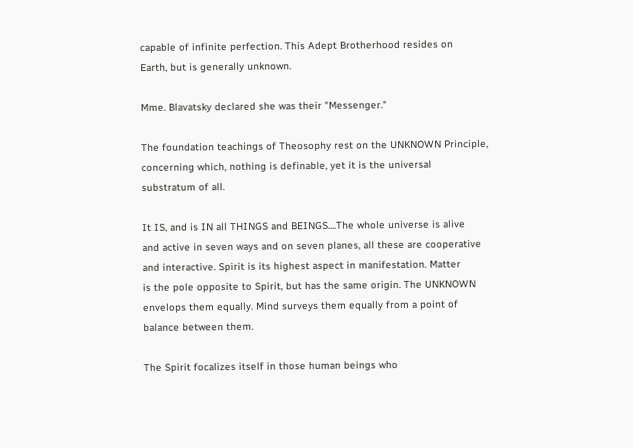capable of infinite perfection. This Adept Brotherhood resides on
Earth, but is generally unknown.

Mme. Blavatsky declared she was their "Messenger."

The foundation teachings of Theosophy rest on the UNKNOWN Principle,
concerning which, nothing is definable, yet it is the universal
substratum of all.

It IS, and is IN all THINGS and BEINGS....The whole universe is alive
and active in seven ways and on seven planes, all these are cooperative
and interactive. Spirit is its highest aspect in manifestation. Matter
is the pole opposite to Spirit, but has the same origin. The UNKNOWN
envelops them equally. Mind surveys them equally from a point of
balance between them.

The Spirit focalizes itself in those human beings who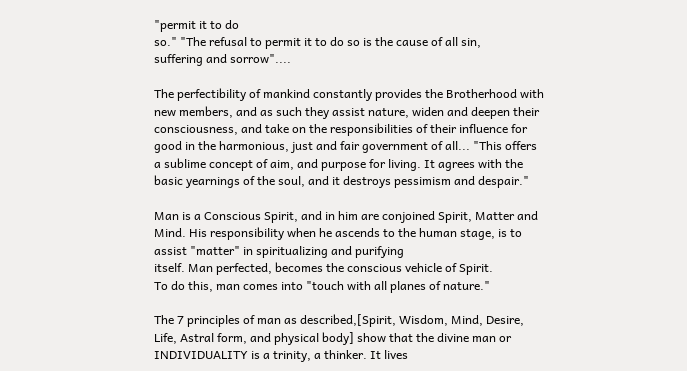"permit it to do
so." "The refusal to permit it to do so is the cause of all sin,
suffering and sorrow"....

The perfectibility of mankind constantly provides the Brotherhood with
new members, and as such they assist nature, widen and deepen their
consciousness, and take on the responsibilities of their influence for
good in the harmonious, just and fair government of all... "This offers
a sublime concept of aim, and purpose for living. It agrees with the
basic yearnings of the soul, and it destroys pessimism and despair."

Man is a Conscious Spirit, and in him are conjoined Spirit, Matter and
Mind. His responsibility when he ascends to the human stage, is to
assist "matter" in spiritualizing and purifying
itself. Man perfected, becomes the conscious vehicle of Spirit.
To do this, man comes into "touch with all planes of nature."

The 7 principles of man as described,[Spirit, Wisdom, Mind, Desire,
Life, Astral form, and physical body] show that the divine man or
INDIVIDUALITY is a trinity, a thinker. It lives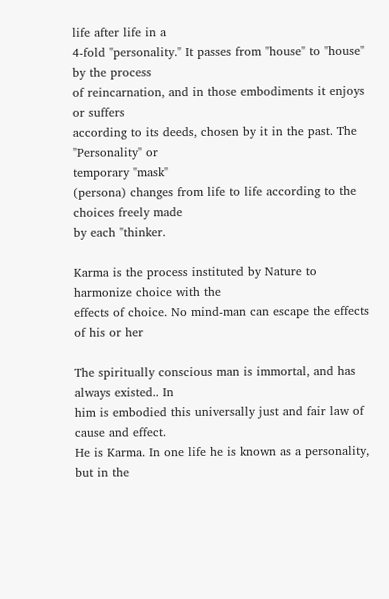life after life in a
4-fold "personality." It passes from "house" to "house" by the process
of reincarnation, and in those embodiments it enjoys or suffers
according to its deeds, chosen by it in the past. The "Personality" or
temporary "mask"
(persona) changes from life to life according to the choices freely made
by each "thinker.

Karma is the process instituted by Nature to harmonize choice with the
effects of choice. No mind-man can escape the effects of his or her

The spiritually conscious man is immortal, and has always existed.. In
him is embodied this universally just and fair law of cause and effect.
He is Karma. In one life he is known as a personality, but in the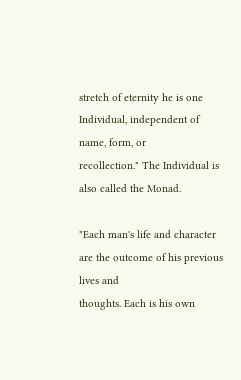stretch of eternity he is one Individual, independent of name, form, or
recollection." The Individual is also called the Monad.

"Each man's life and character are the outcome of his previous lives and
thoughts. Each is his own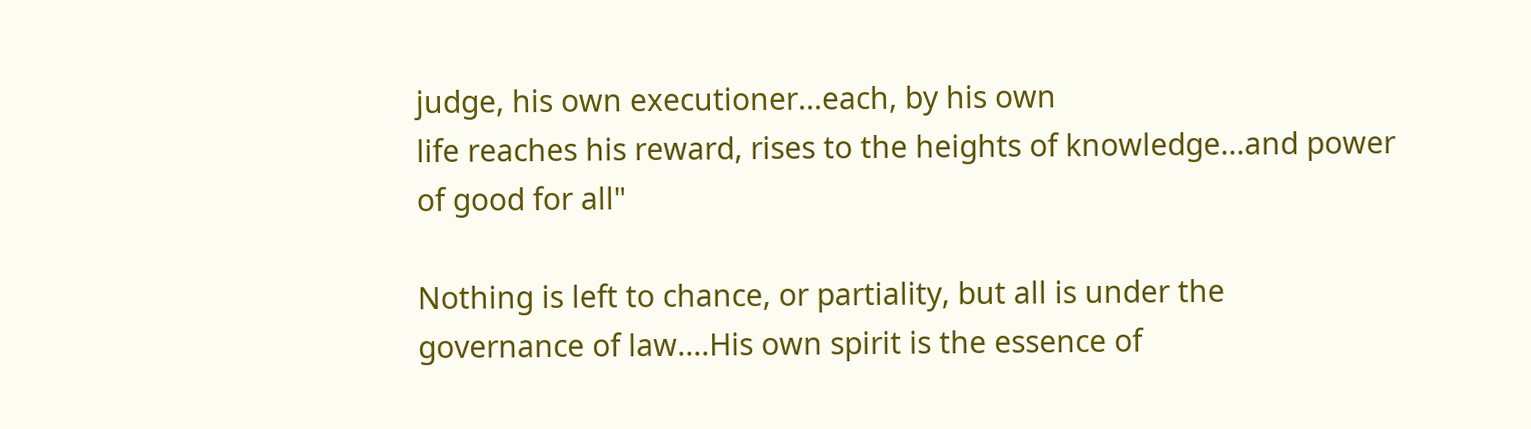judge, his own executioner...each, by his own
life reaches his reward, rises to the heights of knowledge...and power
of good for all"

Nothing is left to chance, or partiality, but all is under the
governance of law....His own spirit is the essence of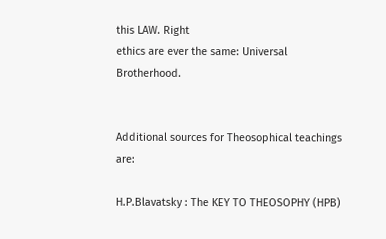this LAW. Right
ethics are ever the same: Universal Brotherhood.


Additional sources for Theosophical teachings are:

H.P.Blavatsky : The KEY TO THEOSOPHY (HPB)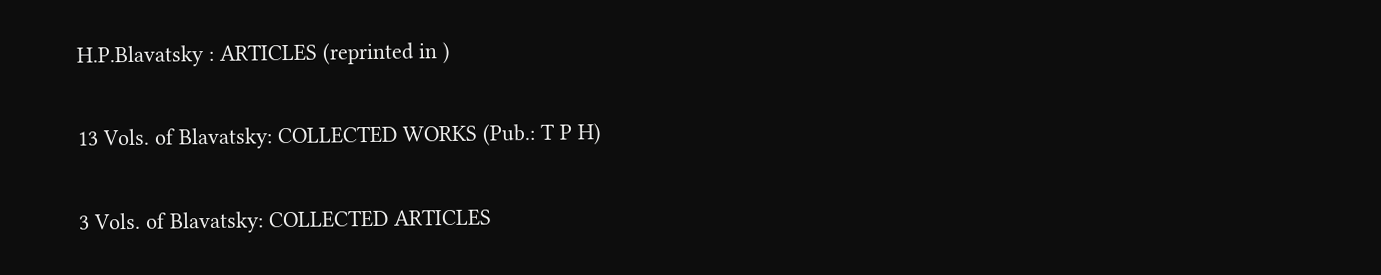H.P.Blavatsky : ARTICLES (reprinted in )

13 Vols. of Blavatsky: COLLECTED WORKS (Pub.: T P H)

3 Vols. of Blavatsky: COLLECTED ARTICLES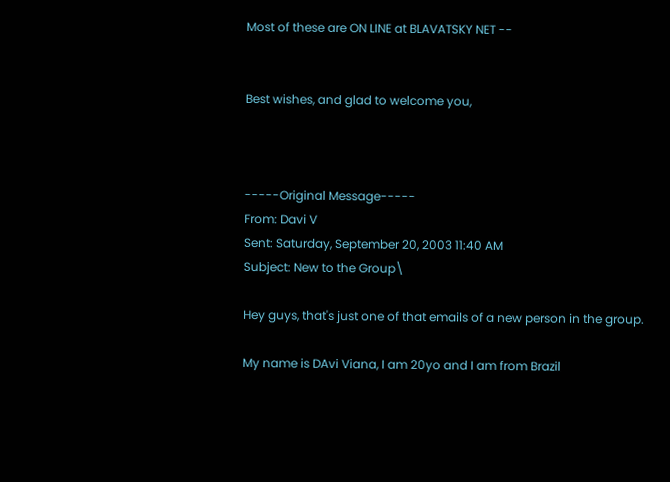Most of these are ON LINE at BLAVATSKY NET --


Best wishes, and glad to welcome you,



-----Original Message-----
From: Davi V
Sent: Saturday, September 20, 2003 11:40 AM
Subject: New to the Group\

Hey guys, that's just one of that emails of a new person in the group.

My name is DAvi Viana, I am 20yo and I am from Brazil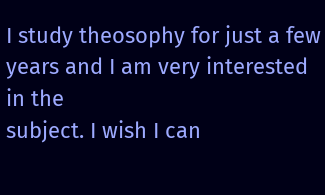I study theosophy for just a few years and I am very interested in the
subject. I wish I can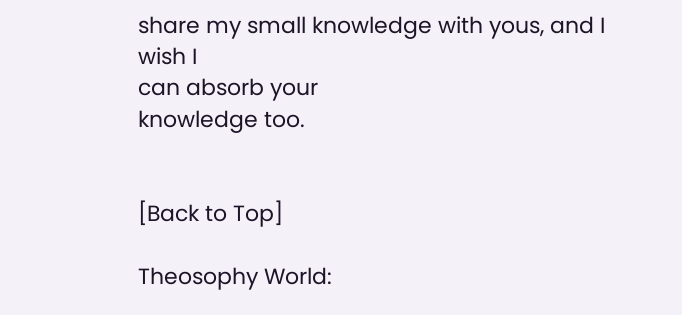share my small knowledge with yous, and I wish I
can absorb your
knowledge too.


[Back to Top]

Theosophy World: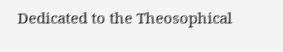Dedicated to the Theosophical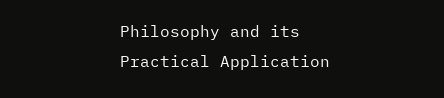Philosophy and its Practical Application